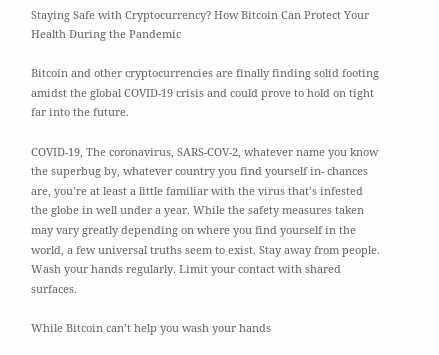Staying Safe with Cryptocurrency? How Bitcoin Can Protect Your Health During the Pandemic

Bitcoin and other cryptocurrencies are finally finding solid footing amidst the global COVID-19 crisis and could prove to hold on tight far into the future.

COVID-19, The coronavirus, SARS-COV-2, whatever name you know the superbug by, whatever country you find yourself in- chances are, you’re at least a little familiar with the virus that’s infested the globe in well under a year. While the safety measures taken may vary greatly depending on where you find yourself in the world, a few universal truths seem to exist. Stay away from people. Wash your hands regularly. Limit your contact with shared surfaces.

While Bitcoin can’t help you wash your hands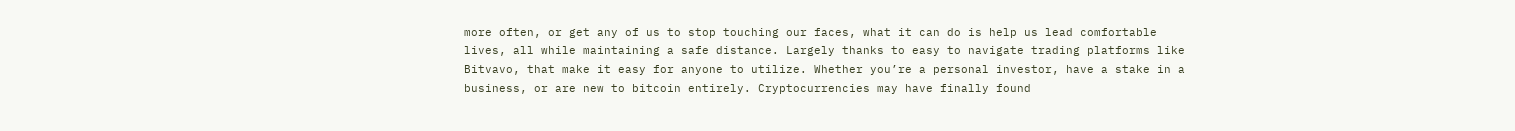more often, or get any of us to stop touching our faces, what it can do is help us lead comfortable lives, all while maintaining a safe distance. Largely thanks to easy to navigate trading platforms like Bitvavo, that make it easy for anyone to utilize. Whether you’re a personal investor, have a stake in a business, or are new to bitcoin entirely. Cryptocurrencies may have finally found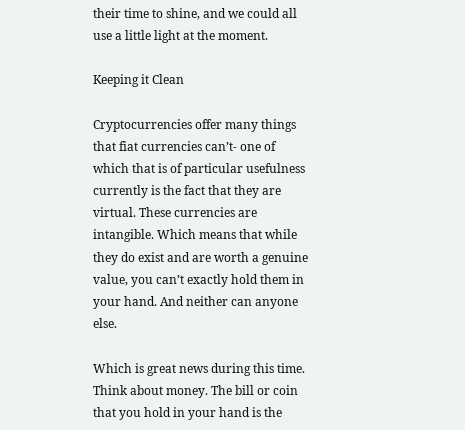their time to shine, and we could all use a little light at the moment.

Keeping it Clean

Cryptocurrencies offer many things that fiat currencies can’t- one of which that is of particular usefulness currently is the fact that they are virtual. These currencies are intangible. Which means that while they do exist and are worth a genuine value, you can’t exactly hold them in your hand. And neither can anyone else.

Which is great news during this time. Think about money. The bill or coin that you hold in your hand is the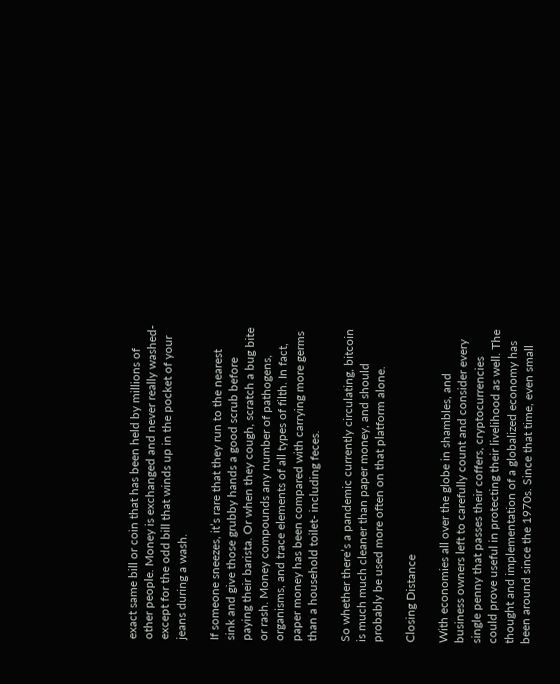exact same bill or coin that has been held by millions of other people. Money is exchanged and never really washed- except for the odd bill that winds up in the pocket of your jeans during a wash.

If someone sneezes, it’s rare that they run to the nearest sink and give those grubby hands a good scrub before paying their barista. Or when they cough, scratch a bug bite or rash. Money compounds any number of pathogens, organisms, and trace elements of all types of filth. In fact, paper money has been compared with carrying more germs than a household toilet- including feces.

So whether there’s a pandemic currently circulating, bitcoin is much much cleaner than paper money, and should probably be used more often on that platform alone.

Closing Distance

With economies all over the globe in shambles, and business owners left to carefully count and consider every single penny that passes their coffers, cryptocurrencies could prove useful in protecting their livelihood as well. The thought and implementation of a globalized economy has been around since the 1970s. Since that time, even small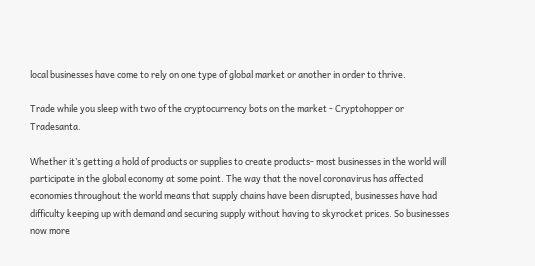local businesses have come to rely on one type of global market or another in order to thrive.

Trade while you sleep with two of the cryptocurrency bots on the market - Cryptohopper or Tradesanta.

Whether it’s getting a hold of products or supplies to create products- most businesses in the world will participate in the global economy at some point. The way that the novel coronavirus has affected economies throughout the world means that supply chains have been disrupted, businesses have had difficulty keeping up with demand and securing supply without having to skyrocket prices. So businesses now more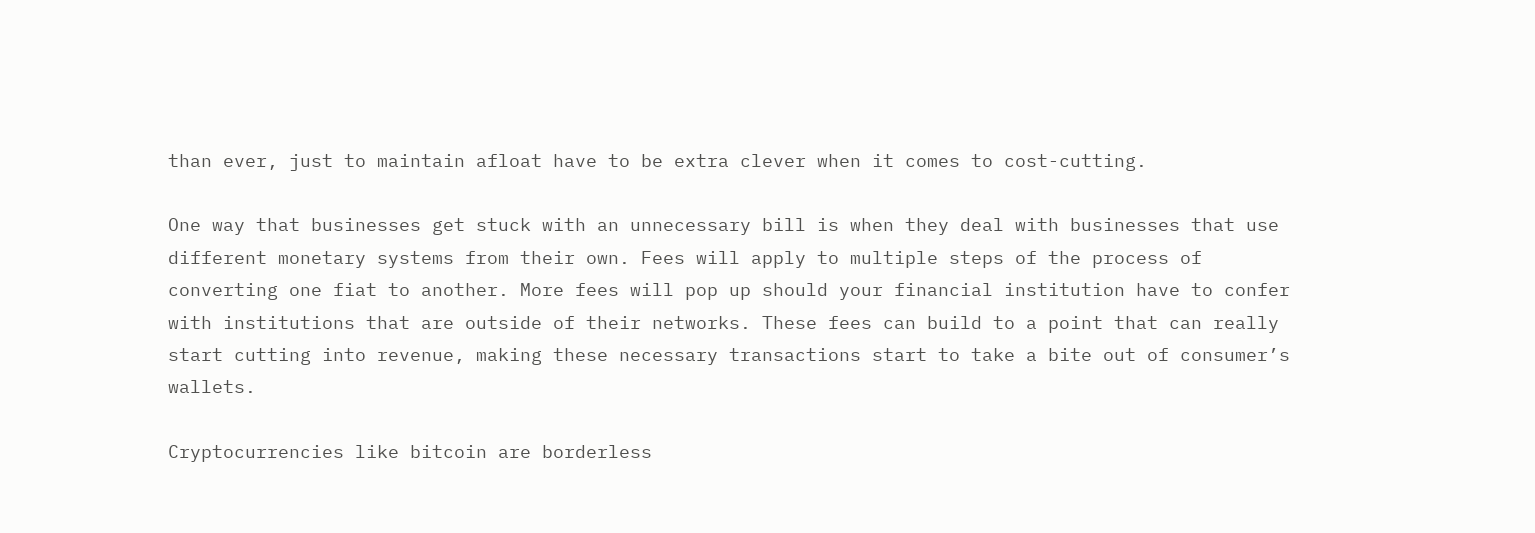than ever, just to maintain afloat have to be extra clever when it comes to cost-cutting.

One way that businesses get stuck with an unnecessary bill is when they deal with businesses that use different monetary systems from their own. Fees will apply to multiple steps of the process of converting one fiat to another. More fees will pop up should your financial institution have to confer with institutions that are outside of their networks. These fees can build to a point that can really start cutting into revenue, making these necessary transactions start to take a bite out of consumer’s wallets.

Cryptocurrencies like bitcoin are borderless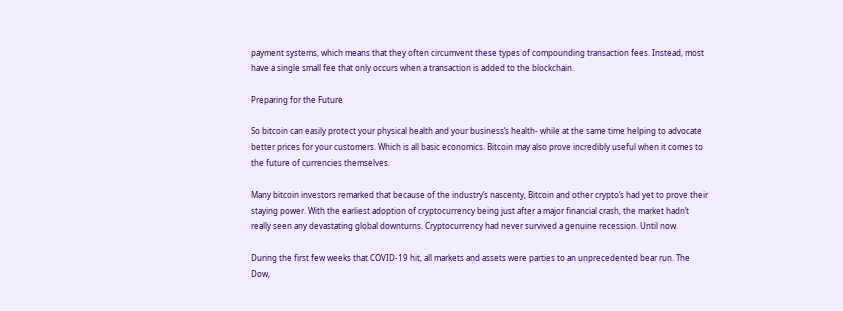payment systems, which means that they often circumvent these types of compounding transaction fees. Instead, most have a single small fee that only occurs when a transaction is added to the blockchain.

Preparing for the Future

So bitcoin can easily protect your physical health and your business’s health- while at the same time helping to advocate better prices for your customers. Which is all basic economics. Bitcoin may also prove incredibly useful when it comes to the future of currencies themselves.

Many bitcoin investors remarked that because of the industry’s nascenty, Bitcoin and other crypto’s had yet to prove their staying power. With the earliest adoption of cryptocurrency being just after a major financial crash, the market hadn’t really seen any devastating global downturns. Cryptocurrency had never survived a genuine recession. Until now.

During the first few weeks that COVID-19 hit, all markets and assets were parties to an unprecedented bear run. The Dow,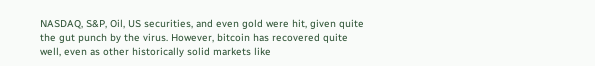NASDAQ, S&P, Oil, US securities, and even gold were hit, given quite the gut punch by the virus. However, bitcoin has recovered quite well, even as other historically solid markets like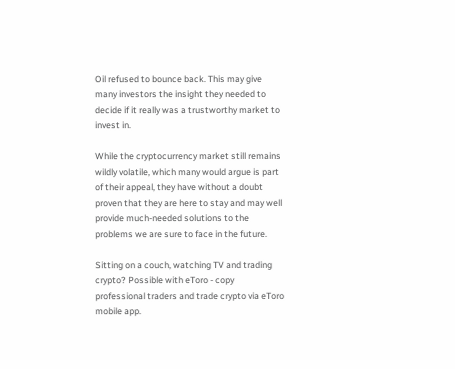Oil refused to bounce back. This may give many investors the insight they needed to decide if it really was a trustworthy market to invest in.

While the cryptocurrency market still remains wildly volatile, which many would argue is part of their appeal, they have without a doubt proven that they are here to stay and may well provide much-needed solutions to the problems we are sure to face in the future.

Sitting on a couch, watching TV and trading crypto? Possible with eToro - copy professional traders and trade crypto via eToro mobile app.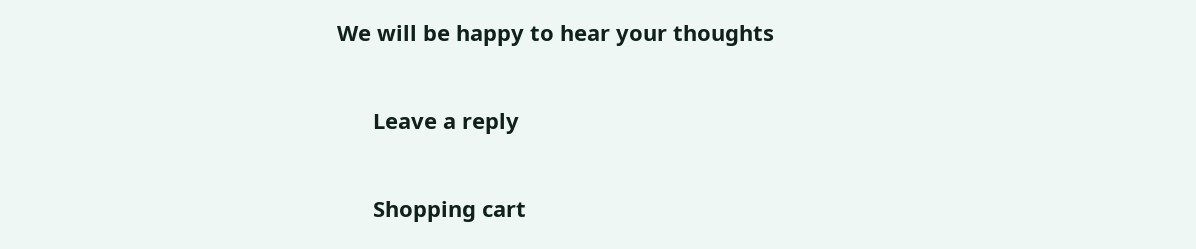We will be happy to hear your thoughts

      Leave a reply

      Shopping cart